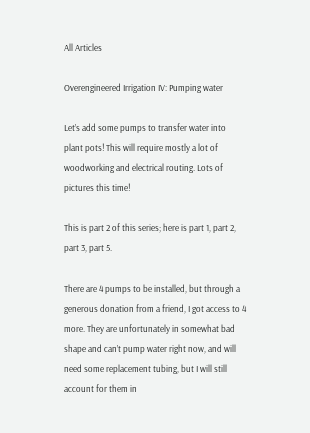All Articles

Overengineered Irrigation IV: Pumping water

Let’s add some pumps to transfer water into plant pots! This will require mostly a lot of woodworking and electrical routing. Lots of pictures this time!

This is part 2 of this series; here is part 1, part 2, part 3, part 5.

There are 4 pumps to be installed, but through a generous donation from a friend, I got access to 4 more. They are unfortunately in somewhat bad shape and can’t pump water right now, and will need some replacement tubing, but I will still account for them in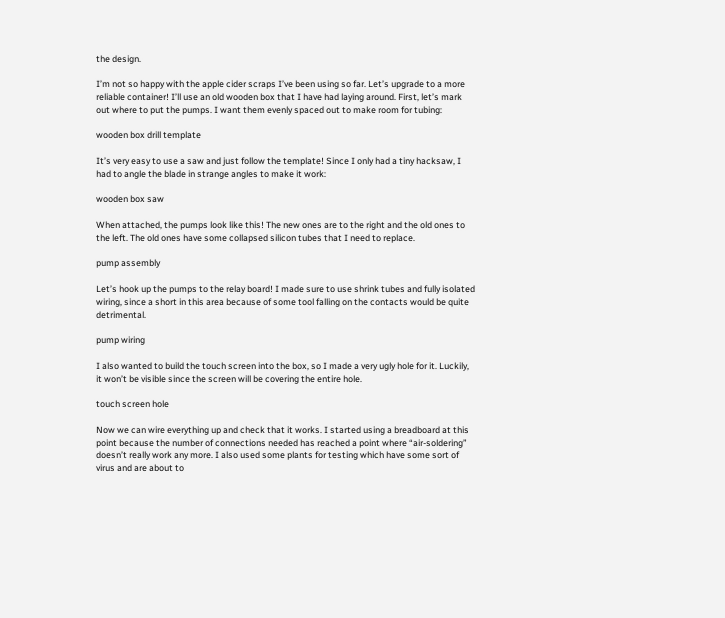the design.

I’m not so happy with the apple cider scraps I’ve been using so far. Let’s upgrade to a more reliable container! I’ll use an old wooden box that I have had laying around. First, let’s mark out where to put the pumps. I want them evenly spaced out to make room for tubing:

wooden box drill template

It’s very easy to use a saw and just follow the template! Since I only had a tiny hacksaw, I had to angle the blade in strange angles to make it work:

wooden box saw

When attached, the pumps look like this! The new ones are to the right and the old ones to the left. The old ones have some collapsed silicon tubes that I need to replace.

pump assembly

Let’s hook up the pumps to the relay board! I made sure to use shrink tubes and fully isolated wiring, since a short in this area because of some tool falling on the contacts would be quite detrimental.

pump wiring

I also wanted to build the touch screen into the box, so I made a very ugly hole for it. Luckily, it won’t be visible since the screen will be covering the entire hole.

touch screen hole

Now we can wire everything up and check that it works. I started using a breadboard at this point because the number of connections needed has reached a point where “air-soldering” doesn’t really work any more. I also used some plants for testing which have some sort of virus and are about to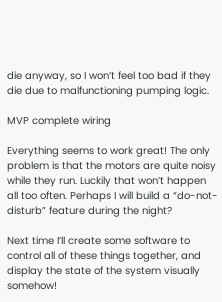die anyway, so I won’t feel too bad if they die due to malfunctioning pumping logic.

MVP complete wiring

Everything seems to work great! The only problem is that the motors are quite noisy while they run. Luckily that won’t happen all too often. Perhaps I will build a “do-not-disturb” feature during the night?

Next time I’ll create some software to control all of these things together, and display the state of the system visually somehow!